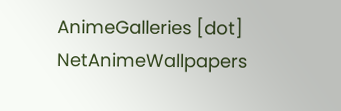AnimeGalleries [dot] NetAnimeWallpapers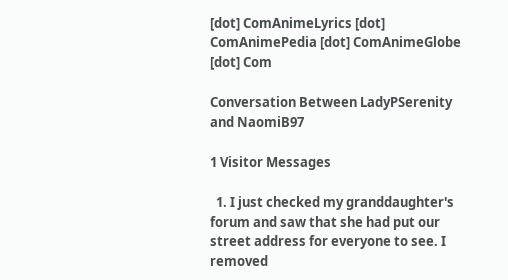[dot] ComAnimeLyrics [dot] ComAnimePedia [dot] ComAnimeGlobe [dot] Com

Conversation Between LadyPSerenity and NaomiB97

1 Visitor Messages

  1. I just checked my granddaughter's forum and saw that she had put our street address for everyone to see. I removed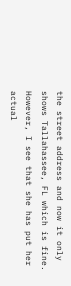the street address and now it only shows Tallahassee, FL which is fine. However, I see that she has put her actual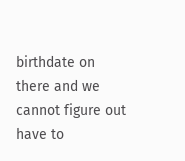birthdate on there and we cannot figure out have to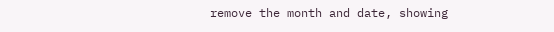remove the month and date, showing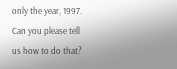only the year, 1997. Can you please tell us how to do that?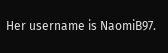Her username is NaomiB97.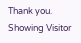Thank you.
Showing Visitor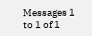Messages 1 to 1 of 1